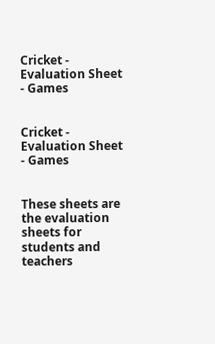Cricket - Evaluation Sheet - Games


Cricket - Evaluation Sheet - Games


These sheets are the evaluation sheets for students and teachers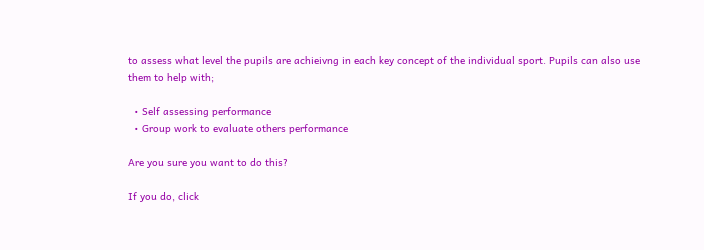to assess what level the pupils are achieivng in each key concept of the individual sport. Pupils can also use them to help with;

  • Self assessing performance
  • Group work to evaluate others performance

Are you sure you want to do this?

If you do, click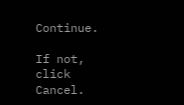Continue.

If not, click Cancel.